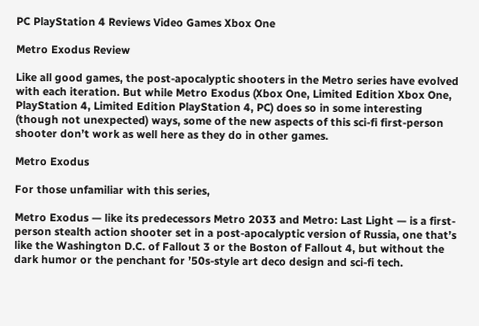PC PlayStation 4 Reviews Video Games Xbox One

Metro Exodus Review

Like all good games, the post-apocalyptic shooters in the Metro series have evolved with each iteration. But while Metro Exodus (Xbox One, Limited Edition Xbox One, PlayStation 4, Limited Edition PlayStation 4, PC) does so in some interesting (though not unexpected) ways, some of the new aspects of this sci-fi first-person shooter don’t work as well here as they do in other games.

Metro Exodus

For those unfamiliar with this series,

Metro Exodus — like its predecessors Metro 2033 and Metro: Last Light — is a first-person stealth action shooter set in a post-apocalyptic version of Russia, one that’s like the Washington D.C. of Fallout 3 or the Boston of Fallout 4, but without the dark humor or the penchant for ’50s-style art deco design and sci-fi tech.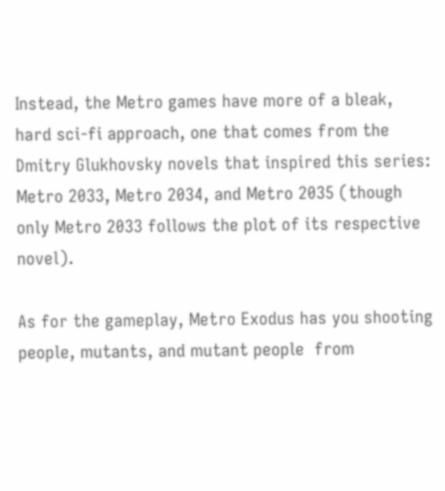Instead, the Metro games have more of a bleak, hard sci-fi approach, one that comes from the Dmitry Glukhovsky novels that inspired this series: Metro 2033, Metro 2034, and Metro 2035 (though only Metro 2033 follows the plot of its respective novel).

As for the gameplay, Metro Exodus has you shooting people, mutants, and mutant people  from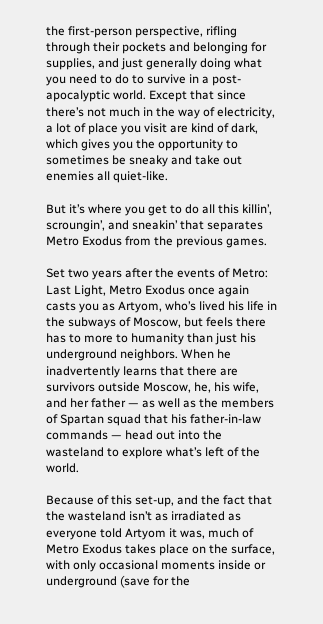the first-person perspective, rifling through their pockets and belonging for supplies, and just generally doing what you need to do to survive in a post-apocalyptic world. Except that since there’s not much in the way of electricity, a lot of place you visit are kind of dark, which gives you the opportunity to sometimes be sneaky and take out enemies all quiet-like.

But it’s where you get to do all this killin’, scroungin’, and sneakin’ that separates Metro Exodus from the previous games.

Set two years after the events of Metro: Last Light, Metro Exodus once again casts you as Artyom, who’s lived his life in the subways of Moscow, but feels there has to more to humanity than just his underground neighbors. When he inadvertently learns that there are survivors outside Moscow, he, his wife, and her father — as well as the members of Spartan squad that his father-in-law commands — head out into the wasteland to explore what’s left of the world.

Because of this set-up, and the fact that the wasteland isn’t as irradiated as everyone told Artyom it was, much of Metro Exodus takes place on the surface, with only occasional moments inside or underground (save for the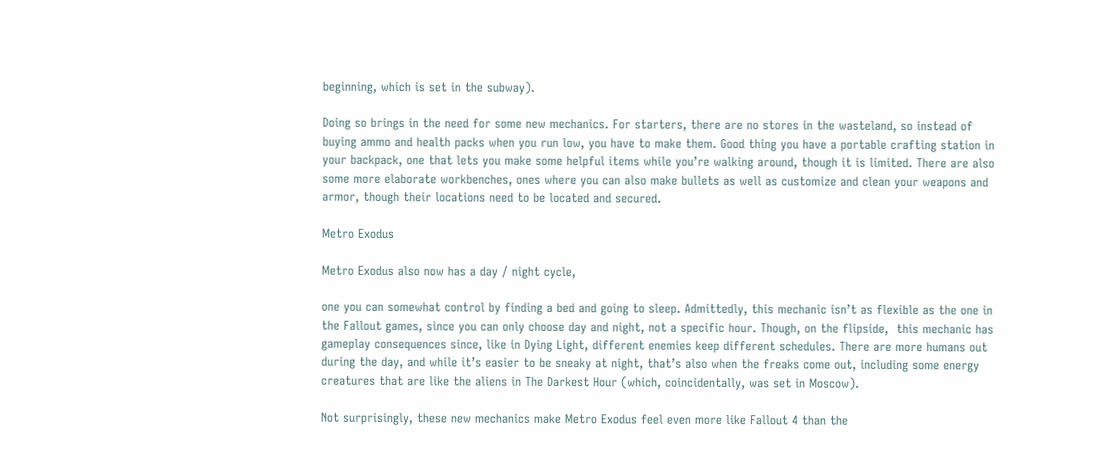beginning, which is set in the subway).

Doing so brings in the need for some new mechanics. For starters, there are no stores in the wasteland, so instead of buying ammo and health packs when you run low, you have to make them. Good thing you have a portable crafting station in your backpack, one that lets you make some helpful items while you’re walking around, though it is limited. There are also some more elaborate workbenches, ones where you can also make bullets as well as customize and clean your weapons and armor, though their locations need to be located and secured.

Metro Exodus

Metro Exodus also now has a day / night cycle,

one you can somewhat control by finding a bed and going to sleep. Admittedly, this mechanic isn’t as flexible as the one in the Fallout games, since you can only choose day and night, not a specific hour. Though, on the flipside,  this mechanic has gameplay consequences since, like in Dying Light, different enemies keep different schedules. There are more humans out during the day, and while it’s easier to be sneaky at night, that’s also when the freaks come out, including some energy creatures that are like the aliens in The Darkest Hour (which, coincidentally, was set in Moscow).

Not surprisingly, these new mechanics make Metro Exodus feel even more like Fallout 4 than the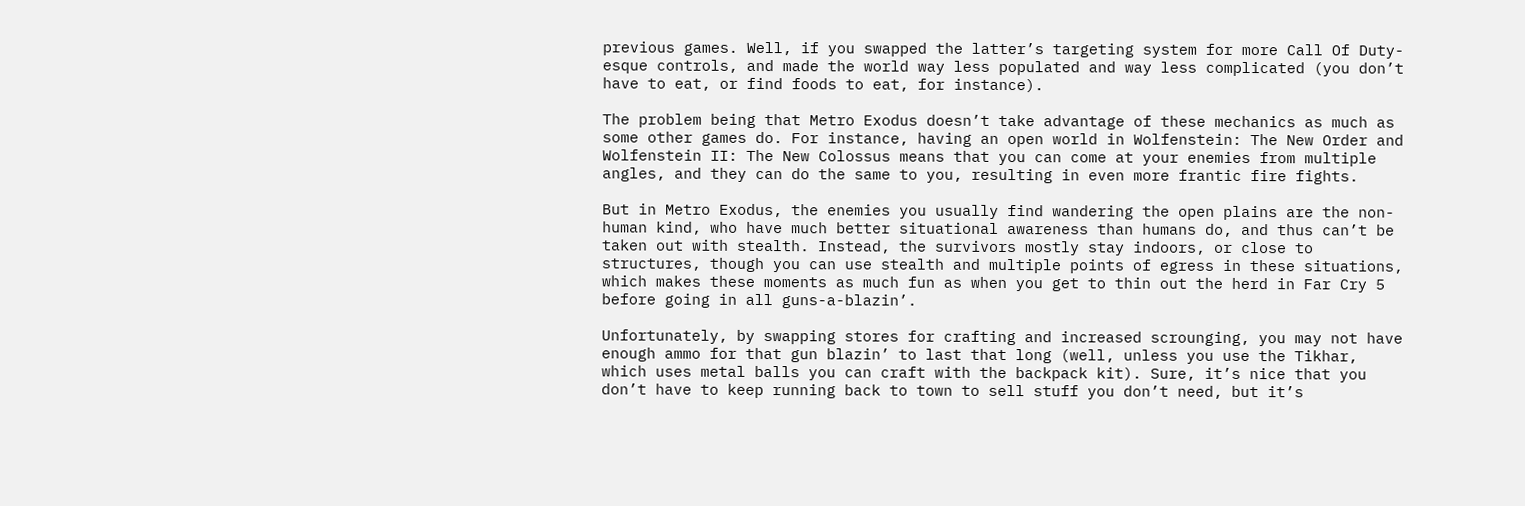previous games. Well, if you swapped the latter’s targeting system for more Call Of Duty-esque controls, and made the world way less populated and way less complicated (you don’t have to eat, or find foods to eat, for instance).

The problem being that Metro Exodus doesn’t take advantage of these mechanics as much as some other games do. For instance, having an open world in Wolfenstein: The New Order and Wolfenstein II: The New Colossus means that you can come at your enemies from multiple angles, and they can do the same to you, resulting in even more frantic fire fights.

But in Metro Exodus, the enemies you usually find wandering the open plains are the non-human kind, who have much better situational awareness than humans do, and thus can’t be taken out with stealth. Instead, the survivors mostly stay indoors, or close to structures, though you can use stealth and multiple points of egress in these situations, which makes these moments as much fun as when you get to thin out the herd in Far Cry 5 before going in all guns-a-blazin’.

Unfortunately, by swapping stores for crafting and increased scrounging, you may not have enough ammo for that gun blazin’ to last that long (well, unless you use the Tikhar, which uses metal balls you can craft with the backpack kit). Sure, it’s nice that you don’t have to keep running back to town to sell stuff you don’t need, but it’s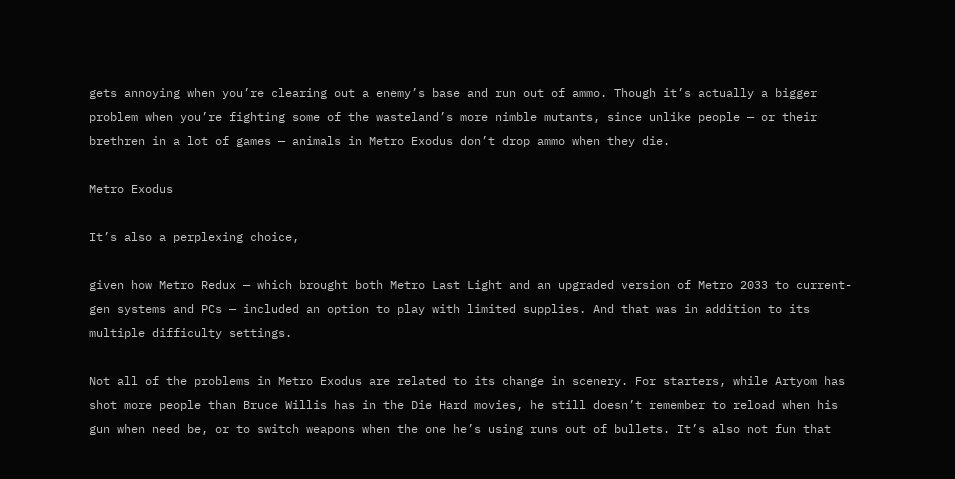gets annoying when you’re clearing out a enemy’s base and run out of ammo. Though it’s actually a bigger problem when you’re fighting some of the wasteland’s more nimble mutants, since unlike people — or their brethren in a lot of games — animals in Metro Exodus don’t drop ammo when they die.

Metro Exodus

It’s also a perplexing choice,

given how Metro Redux — which brought both Metro Last Light and an upgraded version of Metro 2033 to current-gen systems and PCs — included an option to play with limited supplies. And that was in addition to its multiple difficulty settings.

Not all of the problems in Metro Exodus are related to its change in scenery. For starters, while Artyom has shot more people than Bruce Willis has in the Die Hard movies, he still doesn’t remember to reload when his gun when need be, or to switch weapons when the one he’s using runs out of bullets. It’s also not fun that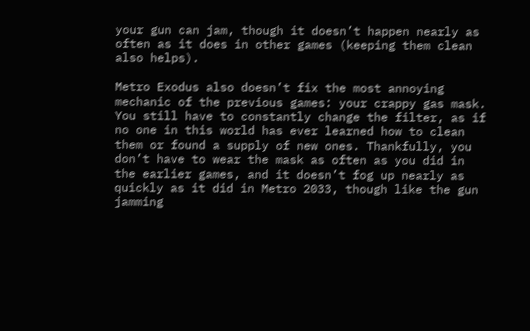your gun can jam, though it doesn’t happen nearly as often as it does in other games (keeping them clean also helps).

Metro Exodus also doesn’t fix the most annoying mechanic of the previous games: your crappy gas mask. You still have to constantly change the filter, as if no one in this world has ever learned how to clean them or found a supply of new ones. Thankfully, you don’t have to wear the mask as often as you did in the earlier games, and it doesn’t fog up nearly as quickly as it did in Metro 2033, though like the gun jamming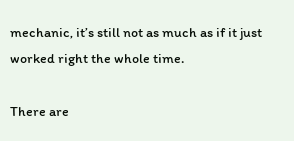mechanic, it’s still not as much as if it just worked right the whole time.

There are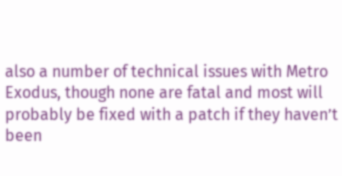also a number of technical issues with Metro Exodus, though none are fatal and most will probably be fixed with a patch if they haven’t been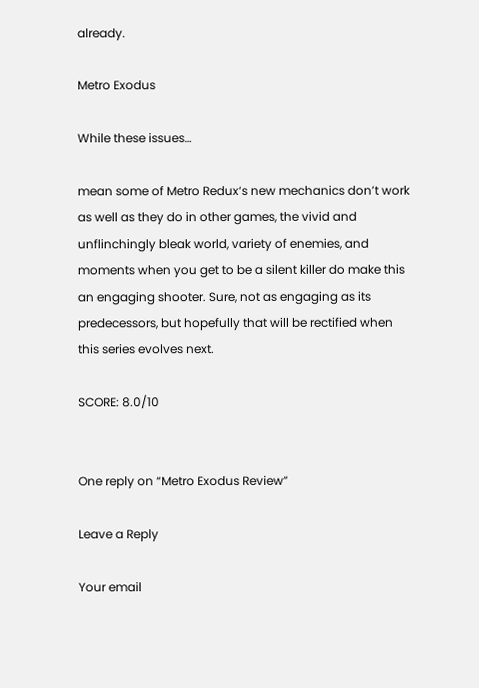already.

Metro Exodus

While these issues…

mean some of Metro Redux‘s new mechanics don’t work as well as they do in other games, the vivid and unflinchingly bleak world, variety of enemies, and moments when you get to be a silent killer do make this an engaging shooter. Sure, not as engaging as its predecessors, but hopefully that will be rectified when this series evolves next.

SCORE: 8.0/10


One reply on “Metro Exodus Review”

Leave a Reply

Your email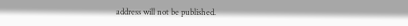address will not be published.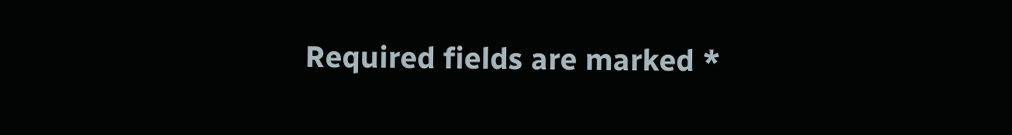Required fields are marked *